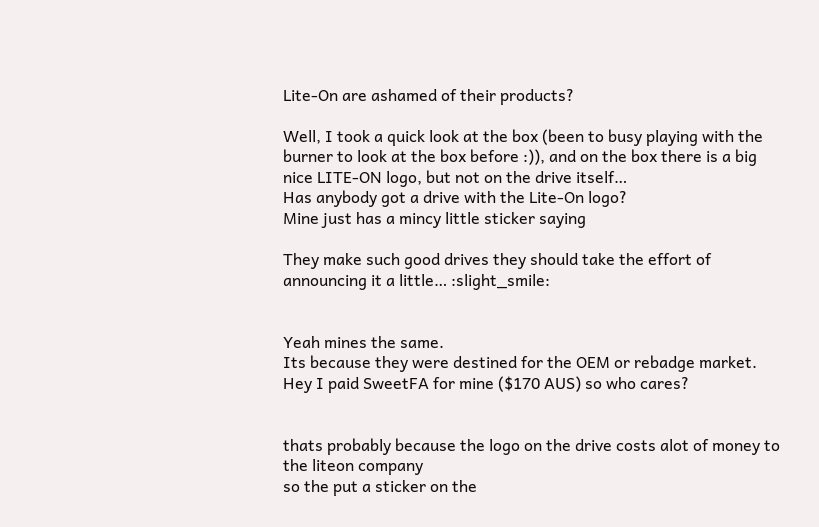Lite-On are ashamed of their products?

Well, I took a quick look at the box (been to busy playing with the burner to look at the box before :)), and on the box there is a big nice LITE-ON logo, but not on the drive itself…
Has anybody got a drive with the Lite-On logo?
Mine just has a mincy little sticker saying

They make such good drives they should take the effort of announcing it a little… :slight_smile:


Yeah mines the same.
Its because they were destined for the OEM or rebadge market.
Hey I paid SweetFA for mine ($170 AUS) so who cares?


thats probably because the logo on the drive costs alot of money to the liteon company
so the put a sticker on the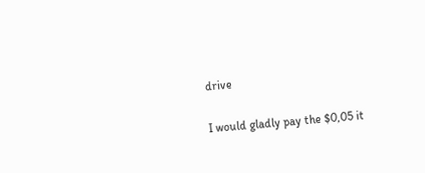drive

I would gladly pay the $0,05 it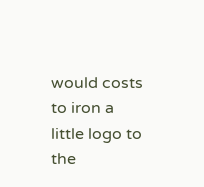would costs to iron a little logo to the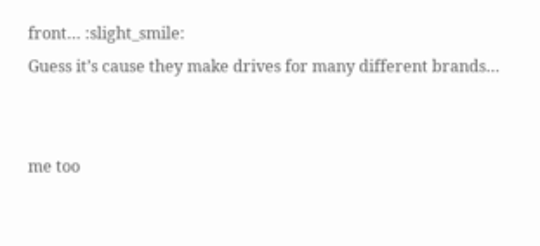front… :slight_smile:
Guess it’s cause they make drives for many different brands…


me too